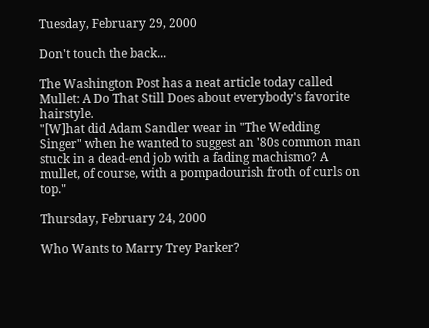Tuesday, February 29, 2000

Don't touch the back...

The Washington Post has a neat article today called Mullet: A Do That Still Does about everybody's favorite hairstyle.
"[W]hat did Adam Sandler wear in "The Wedding Singer" when he wanted to suggest an '80s common man stuck in a dead-end job with a fading machismo? A mullet, of course, with a pompadourish froth of curls on top."

Thursday, February 24, 2000

Who Wants to Marry Trey Parker?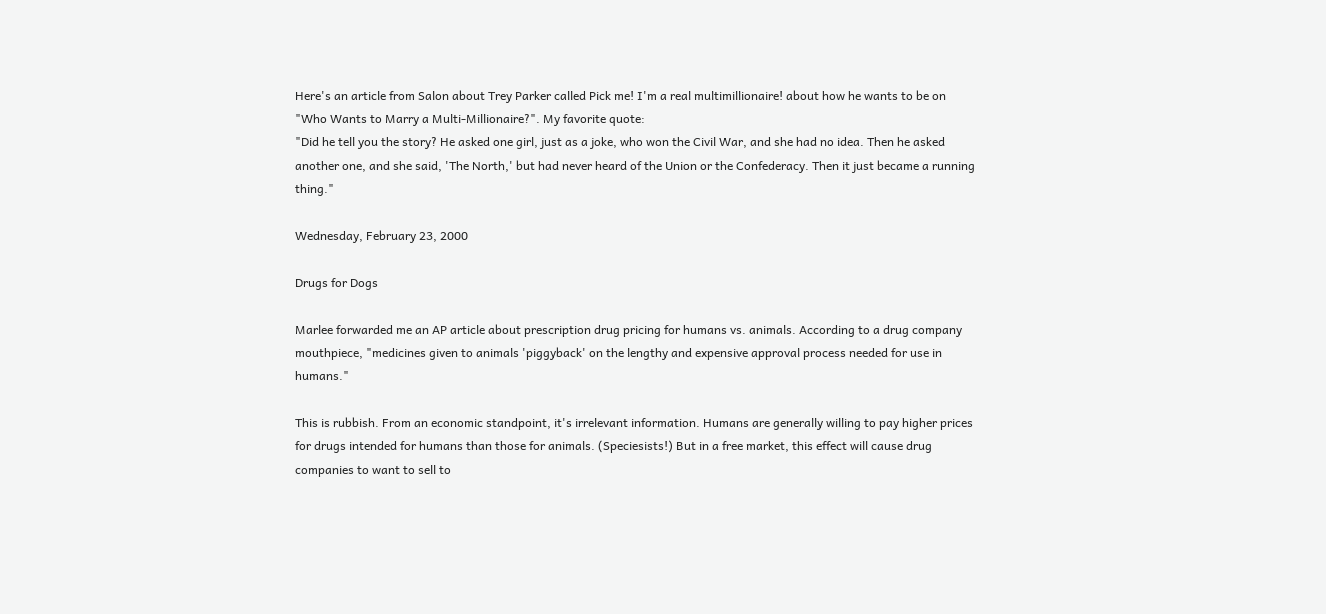Here's an article from Salon about Trey Parker called Pick me! I'm a real multimillionaire! about how he wants to be on "Who Wants to Marry a Multi-Millionaire?". My favorite quote:
"Did he tell you the story? He asked one girl, just as a joke, who won the Civil War, and she had no idea. Then he asked another one, and she said, 'The North,' but had never heard of the Union or the Confederacy. Then it just became a running thing."

Wednesday, February 23, 2000

Drugs for Dogs

Marlee forwarded me an AP article about prescription drug pricing for humans vs. animals. According to a drug company mouthpiece, "medicines given to animals 'piggyback' on the lengthy and expensive approval process needed for use in humans."

This is rubbish. From an economic standpoint, it's irrelevant information. Humans are generally willing to pay higher prices for drugs intended for humans than those for animals. (Speciesists!) But in a free market, this effect will cause drug companies to want to sell to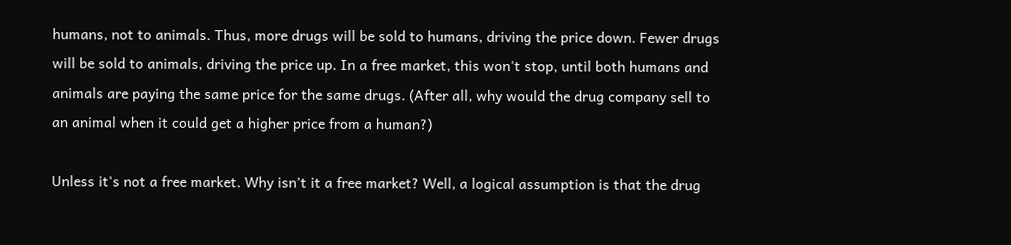humans, not to animals. Thus, more drugs will be sold to humans, driving the price down. Fewer drugs will be sold to animals, driving the price up. In a free market, this won't stop, until both humans and animals are paying the same price for the same drugs. (After all, why would the drug company sell to an animal when it could get a higher price from a human?)

Unless it's not a free market. Why isn't it a free market? Well, a logical assumption is that the drug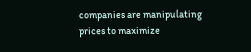companies are manipulating prices to maximize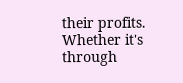their profits. Whether it's through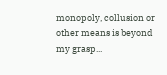monopoly, collusion or other means is beyond my grasp...